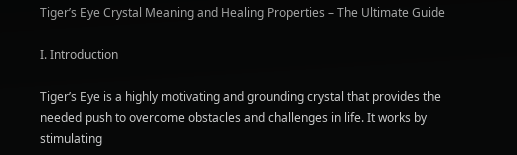Tiger’s Eye Crystal Meaning and Healing Properties – The Ultimate Guide

I. Introduction

Tiger’s Eye is a highly motivating and grounding crystal that provides the needed push to overcome obstacles and challenges in life. It works by stimulating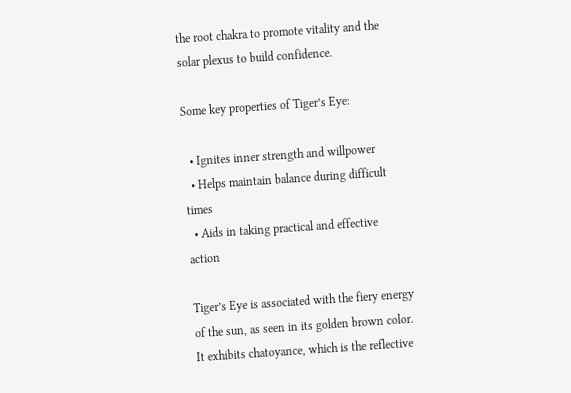the root chakra to promote vitality and the solar plexus to build confidence.

Some key properties of Tiger’s Eye:

  • Ignites inner strength and willpower
  • Helps maintain balance during difficult times
  • Aids in taking practical and effective action

Tiger’s Eye is associated with the fiery energy of the sun, as seen in its golden brown color. It exhibits chatoyance, which is the reflective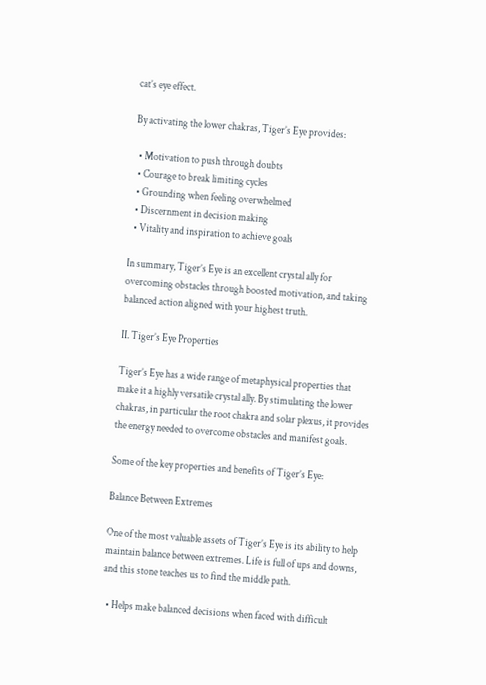cat’s eye effect.

By activating the lower chakras, Tiger’s Eye provides:

  • Motivation to push through doubts
  • Courage to break limiting cycles
  • Grounding when feeling overwhelmed
  • Discernment in decision making
  • Vitality and inspiration to achieve goals

In summary, Tiger’s Eye is an excellent crystal ally for overcoming obstacles through boosted motivation, and taking balanced action aligned with your highest truth.

II. Tiger’s Eye Properties

Tiger’s Eye has a wide range of metaphysical properties that make it a highly versatile crystal ally. By stimulating the lower chakras, in particular the root chakra and solar plexus, it provides the energy needed to overcome obstacles and manifest goals.

Some of the key properties and benefits of Tiger’s Eye:

Balance Between Extremes

One of the most valuable assets of Tiger’s Eye is its ability to help maintain balance between extremes. Life is full of ups and downs, and this stone teaches us to find the middle path.

  • Helps make balanced decisions when faced with difficult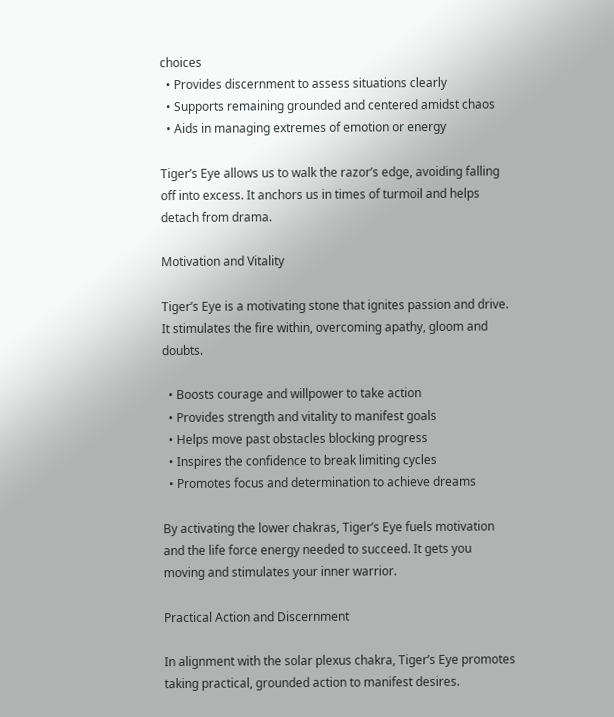choices
  • Provides discernment to assess situations clearly
  • Supports remaining grounded and centered amidst chaos
  • Aids in managing extremes of emotion or energy

Tiger’s Eye allows us to walk the razor’s edge, avoiding falling off into excess. It anchors us in times of turmoil and helps detach from drama.

Motivation and Vitality

Tiger’s Eye is a motivating stone that ignites passion and drive. It stimulates the fire within, overcoming apathy, gloom and doubts.

  • Boosts courage and willpower to take action
  • Provides strength and vitality to manifest goals
  • Helps move past obstacles blocking progress
  • Inspires the confidence to break limiting cycles
  • Promotes focus and determination to achieve dreams

By activating the lower chakras, Tiger’s Eye fuels motivation and the life force energy needed to succeed. It gets you moving and stimulates your inner warrior.

Practical Action and Discernment

In alignment with the solar plexus chakra, Tiger’s Eye promotes taking practical, grounded action to manifest desires.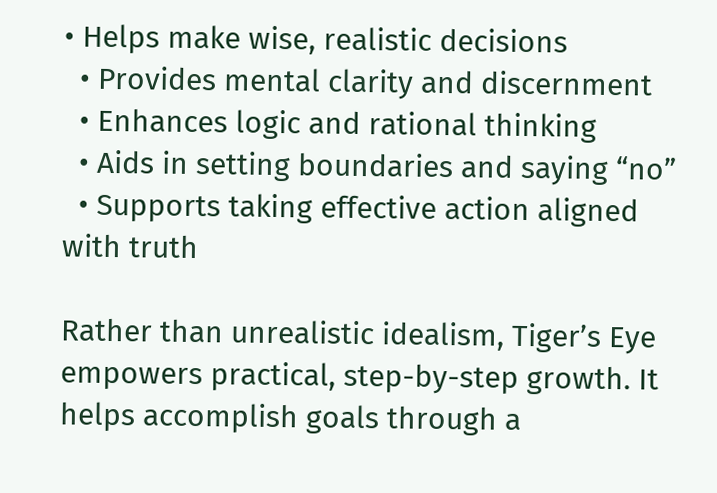• Helps make wise, realistic decisions
  • Provides mental clarity and discernment
  • Enhances logic and rational thinking
  • Aids in setting boundaries and saying “no”
  • Supports taking effective action aligned with truth

Rather than unrealistic idealism, Tiger’s Eye empowers practical, step-by-step growth. It helps accomplish goals through a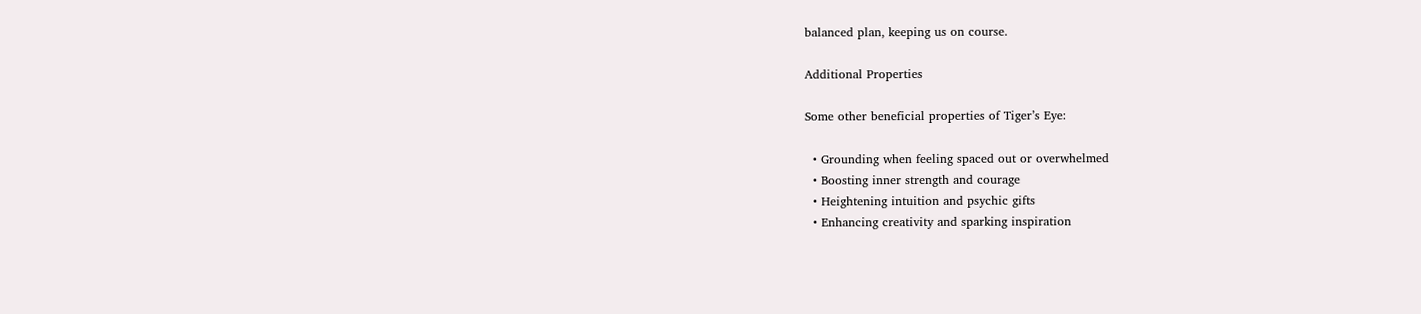balanced plan, keeping us on course.

Additional Properties

Some other beneficial properties of Tiger’s Eye:

  • Grounding when feeling spaced out or overwhelmed
  • Boosting inner strength and courage
  • Heightening intuition and psychic gifts
  • Enhancing creativity and sparking inspiration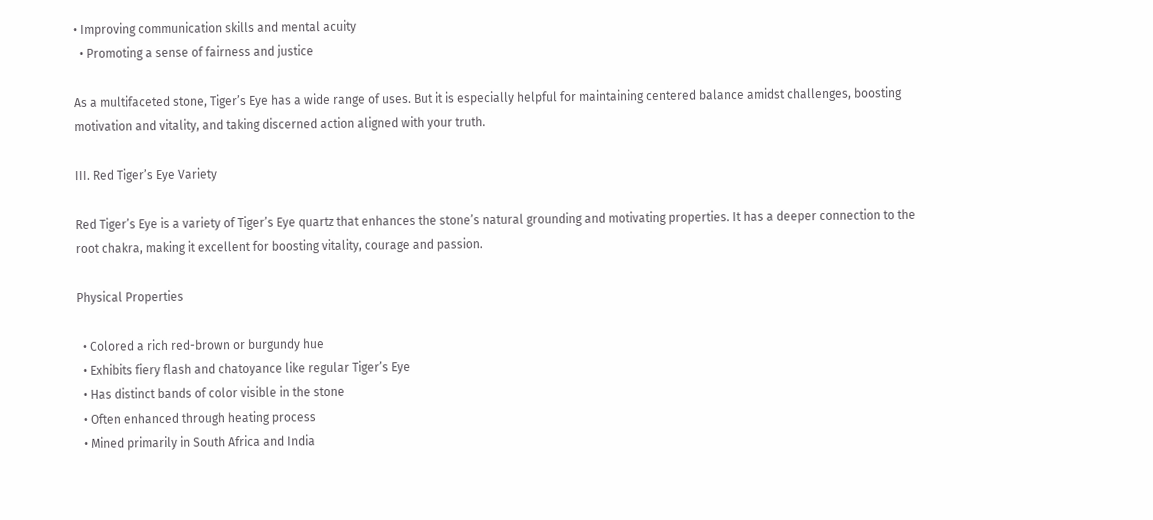• Improving communication skills and mental acuity
  • Promoting a sense of fairness and justice

As a multifaceted stone, Tiger’s Eye has a wide range of uses. But it is especially helpful for maintaining centered balance amidst challenges, boosting motivation and vitality, and taking discerned action aligned with your truth.

III. Red Tiger’s Eye Variety

Red Tiger’s Eye is a variety of Tiger’s Eye quartz that enhances the stone’s natural grounding and motivating properties. It has a deeper connection to the root chakra, making it excellent for boosting vitality, courage and passion.

Physical Properties

  • Colored a rich red-brown or burgundy hue
  • Exhibits fiery flash and chatoyance like regular Tiger’s Eye
  • Has distinct bands of color visible in the stone
  • Often enhanced through heating process
  • Mined primarily in South Africa and India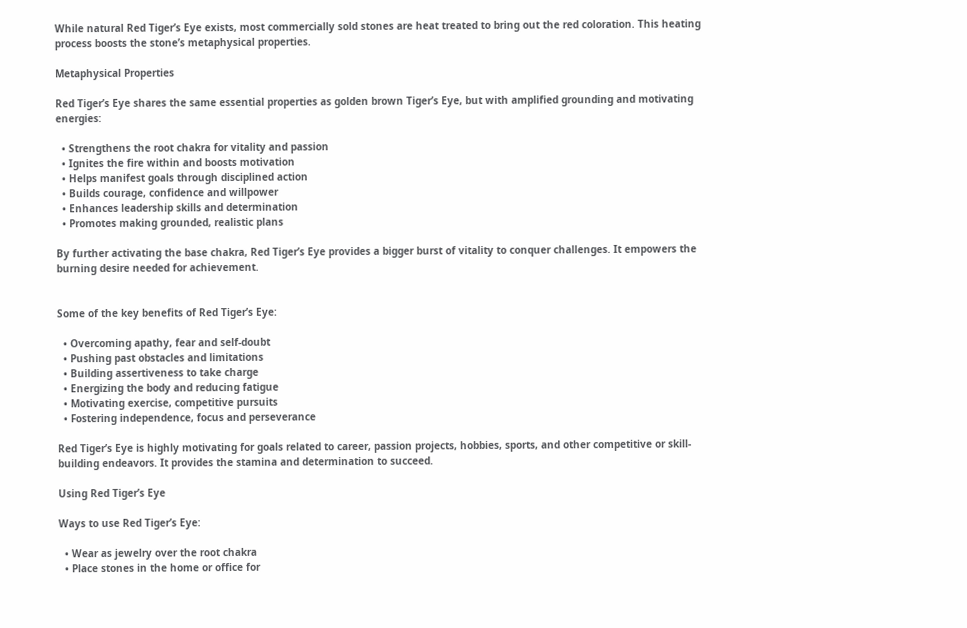While natural Red Tiger’s Eye exists, most commercially sold stones are heat treated to bring out the red coloration. This heating process boosts the stone’s metaphysical properties.

Metaphysical Properties

Red Tiger’s Eye shares the same essential properties as golden brown Tiger’s Eye, but with amplified grounding and motivating energies:

  • Strengthens the root chakra for vitality and passion
  • Ignites the fire within and boosts motivation
  • Helps manifest goals through disciplined action
  • Builds courage, confidence and willpower
  • Enhances leadership skills and determination
  • Promotes making grounded, realistic plans

By further activating the base chakra, Red Tiger’s Eye provides a bigger burst of vitality to conquer challenges. It empowers the burning desire needed for achievement.


Some of the key benefits of Red Tiger’s Eye:

  • Overcoming apathy, fear and self-doubt
  • Pushing past obstacles and limitations
  • Building assertiveness to take charge
  • Energizing the body and reducing fatigue
  • Motivating exercise, competitive pursuits
  • Fostering independence, focus and perseverance

Red Tiger’s Eye is highly motivating for goals related to career, passion projects, hobbies, sports, and other competitive or skill-building endeavors. It provides the stamina and determination to succeed.

Using Red Tiger’s Eye

Ways to use Red Tiger’s Eye:

  • Wear as jewelry over the root chakra
  • Place stones in the home or office for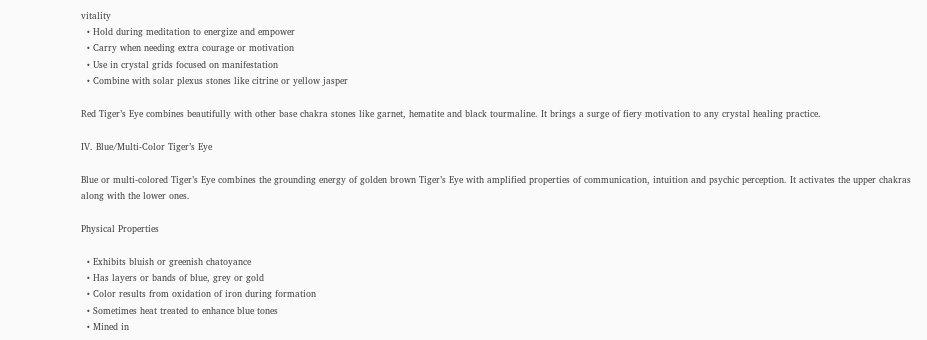vitality
  • Hold during meditation to energize and empower
  • Carry when needing extra courage or motivation
  • Use in crystal grids focused on manifestation
  • Combine with solar plexus stones like citrine or yellow jasper

Red Tiger’s Eye combines beautifully with other base chakra stones like garnet, hematite and black tourmaline. It brings a surge of fiery motivation to any crystal healing practice.

IV. Blue/Multi-Color Tiger’s Eye

Blue or multi-colored Tiger’s Eye combines the grounding energy of golden brown Tiger’s Eye with amplified properties of communication, intuition and psychic perception. It activates the upper chakras along with the lower ones.

Physical Properties

  • Exhibits bluish or greenish chatoyance
  • Has layers or bands of blue, grey or gold
  • Color results from oxidation of iron during formation
  • Sometimes heat treated to enhance blue tones
  • Mined in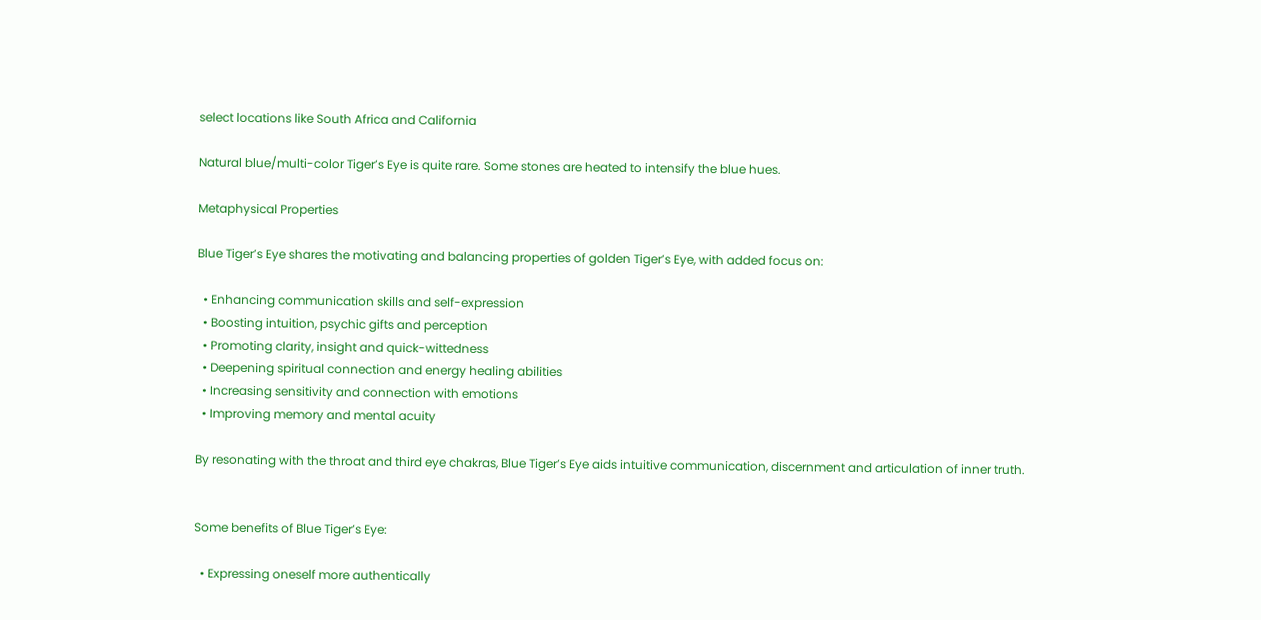select locations like South Africa and California

Natural blue/multi-color Tiger’s Eye is quite rare. Some stones are heated to intensify the blue hues.

Metaphysical Properties

Blue Tiger’s Eye shares the motivating and balancing properties of golden Tiger’s Eye, with added focus on:

  • Enhancing communication skills and self-expression
  • Boosting intuition, psychic gifts and perception
  • Promoting clarity, insight and quick-wittedness
  • Deepening spiritual connection and energy healing abilities
  • Increasing sensitivity and connection with emotions
  • Improving memory and mental acuity

By resonating with the throat and third eye chakras, Blue Tiger’s Eye aids intuitive communication, discernment and articulation of inner truth.


Some benefits of Blue Tiger’s Eye:

  • Expressing oneself more authentically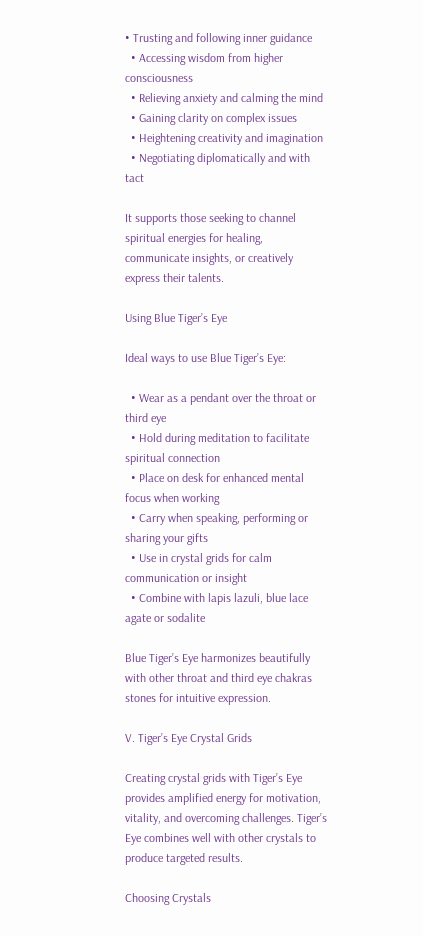• Trusting and following inner guidance
  • Accessing wisdom from higher consciousness
  • Relieving anxiety and calming the mind
  • Gaining clarity on complex issues
  • Heightening creativity and imagination
  • Negotiating diplomatically and with tact

It supports those seeking to channel spiritual energies for healing, communicate insights, or creatively express their talents.

Using Blue Tiger’s Eye

Ideal ways to use Blue Tiger’s Eye:

  • Wear as a pendant over the throat or third eye
  • Hold during meditation to facilitate spiritual connection
  • Place on desk for enhanced mental focus when working
  • Carry when speaking, performing or sharing your gifts
  • Use in crystal grids for calm communication or insight
  • Combine with lapis lazuli, blue lace agate or sodalite

Blue Tiger’s Eye harmonizes beautifully with other throat and third eye chakras stones for intuitive expression.

V. Tiger’s Eye Crystal Grids

Creating crystal grids with Tiger’s Eye provides amplified energy for motivation, vitality, and overcoming challenges. Tiger’s Eye combines well with other crystals to produce targeted results.

Choosing Crystals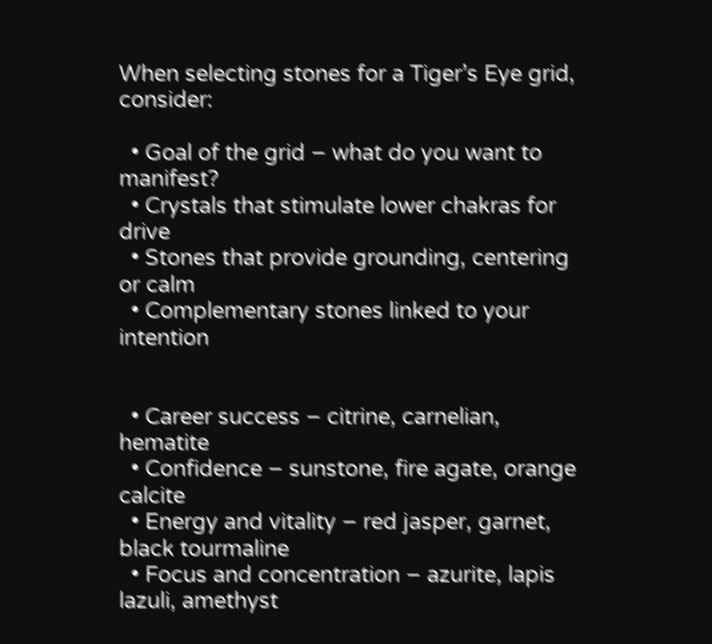When selecting stones for a Tiger’s Eye grid, consider:

  • Goal of the grid – what do you want to manifest?
  • Crystals that stimulate lower chakras for drive
  • Stones that provide grounding, centering or calm
  • Complementary stones linked to your intention


  • Career success – citrine, carnelian, hematite
  • Confidence – sunstone, fire agate, orange calcite
  • Energy and vitality – red jasper, garnet, black tourmaline
  • Focus and concentration – azurite, lapis lazuli, amethyst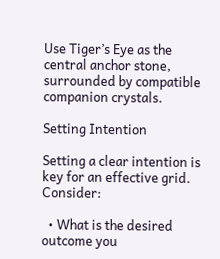Use Tiger’s Eye as the central anchor stone, surrounded by compatible companion crystals.

Setting Intention

Setting a clear intention is key for an effective grid. Consider:

  • What is the desired outcome you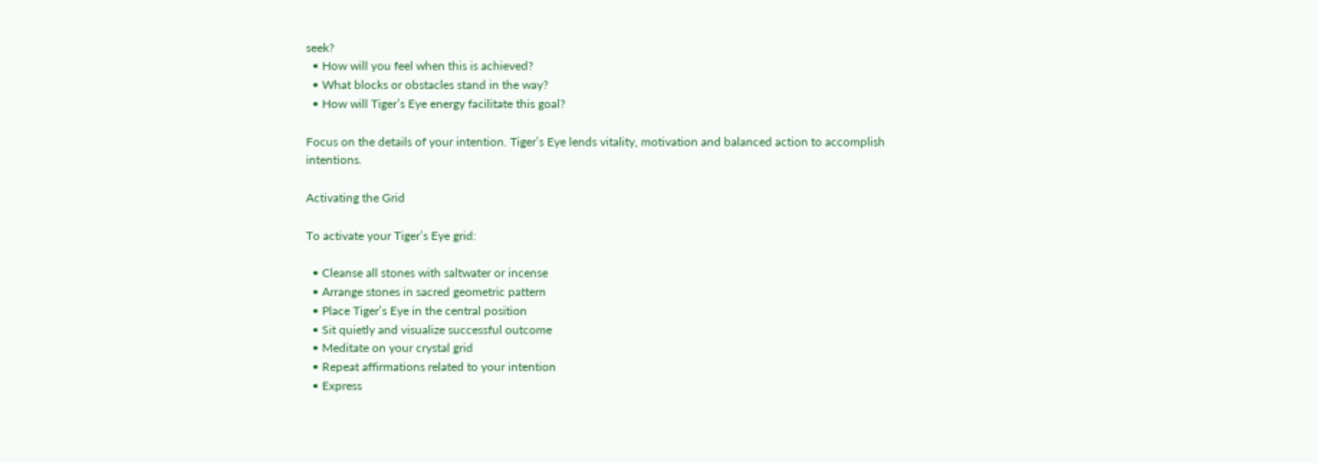seek?
  • How will you feel when this is achieved?
  • What blocks or obstacles stand in the way?
  • How will Tiger’s Eye energy facilitate this goal?

Focus on the details of your intention. Tiger’s Eye lends vitality, motivation and balanced action to accomplish intentions.

Activating the Grid

To activate your Tiger’s Eye grid:

  • Cleanse all stones with saltwater or incense
  • Arrange stones in sacred geometric pattern
  • Place Tiger’s Eye in the central position
  • Sit quietly and visualize successful outcome
  • Meditate on your crystal grid
  • Repeat affirmations related to your intention
  • Express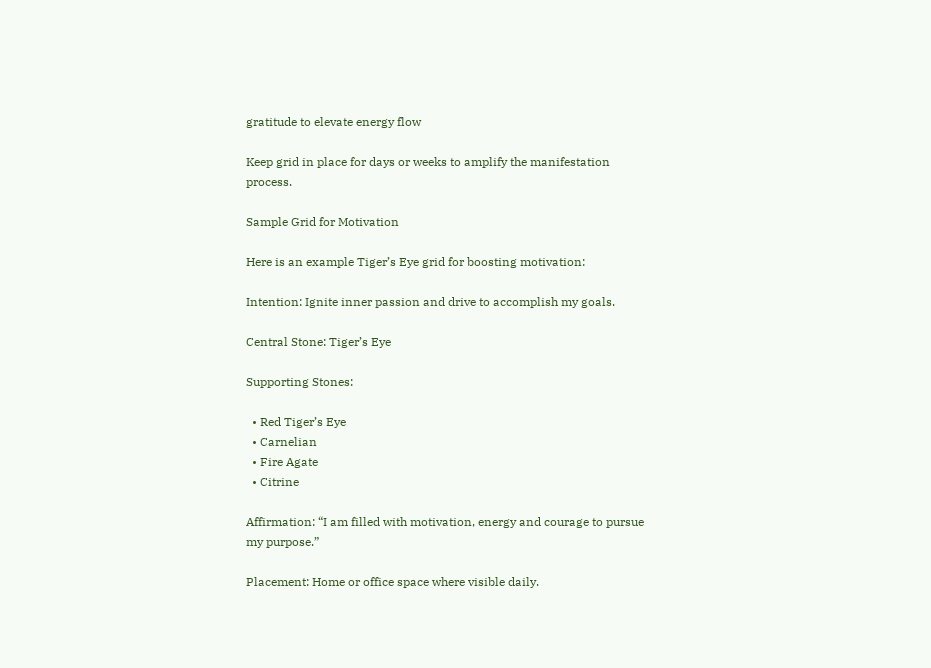gratitude to elevate energy flow

Keep grid in place for days or weeks to amplify the manifestation process.

Sample Grid for Motivation

Here is an example Tiger’s Eye grid for boosting motivation:

Intention: Ignite inner passion and drive to accomplish my goals.

Central Stone: Tiger’s Eye

Supporting Stones:

  • Red Tiger’s Eye
  • Carnelian
  • Fire Agate
  • Citrine

Affirmation: “I am filled with motivation, energy and courage to pursue my purpose.”

Placement: Home or office space where visible daily.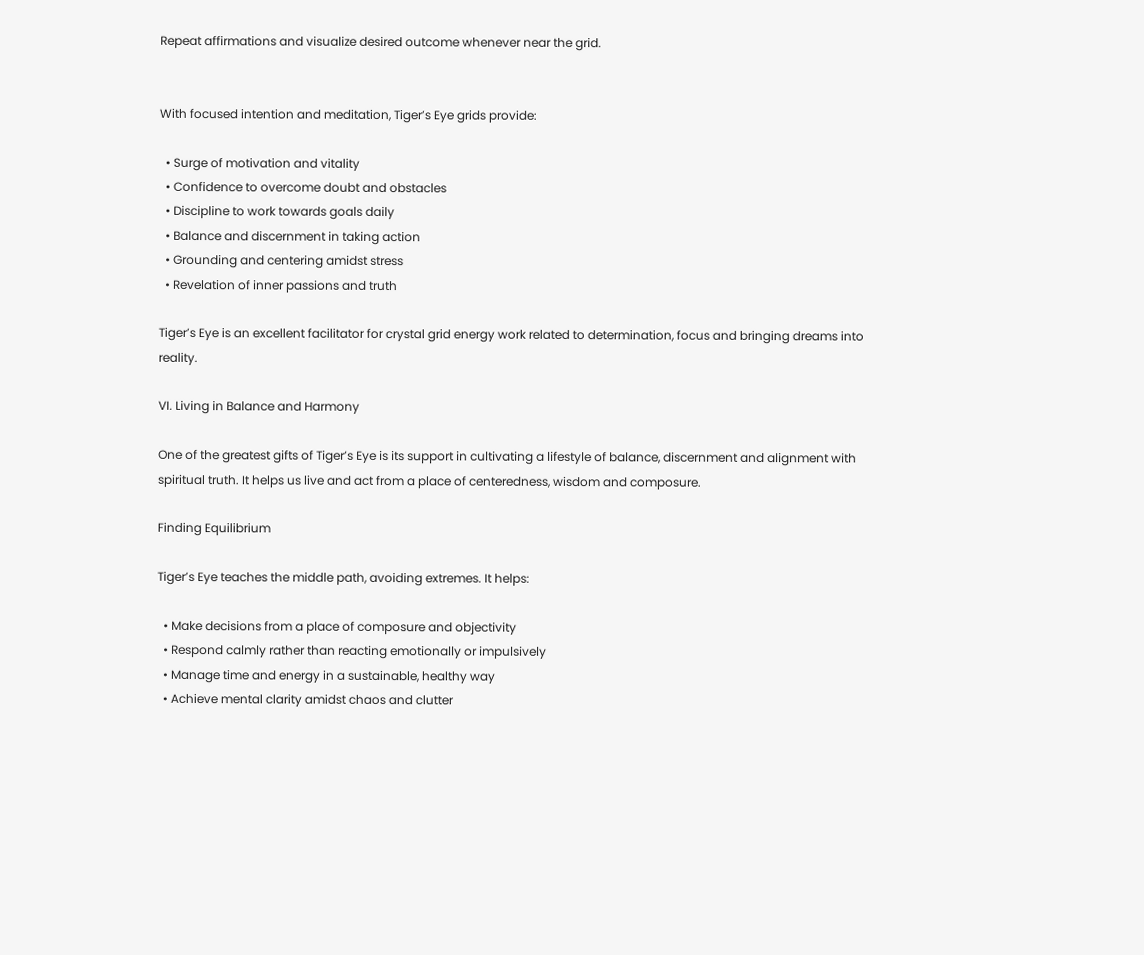Repeat affirmations and visualize desired outcome whenever near the grid.


With focused intention and meditation, Tiger’s Eye grids provide:

  • Surge of motivation and vitality
  • Confidence to overcome doubt and obstacles
  • Discipline to work towards goals daily
  • Balance and discernment in taking action
  • Grounding and centering amidst stress
  • Revelation of inner passions and truth

Tiger’s Eye is an excellent facilitator for crystal grid energy work related to determination, focus and bringing dreams into reality.

VI. Living in Balance and Harmony

One of the greatest gifts of Tiger’s Eye is its support in cultivating a lifestyle of balance, discernment and alignment with spiritual truth. It helps us live and act from a place of centeredness, wisdom and composure.

Finding Equilibrium

Tiger’s Eye teaches the middle path, avoiding extremes. It helps:

  • Make decisions from a place of composure and objectivity
  • Respond calmly rather than reacting emotionally or impulsively
  • Manage time and energy in a sustainable, healthy way
  • Achieve mental clarity amidst chaos and clutter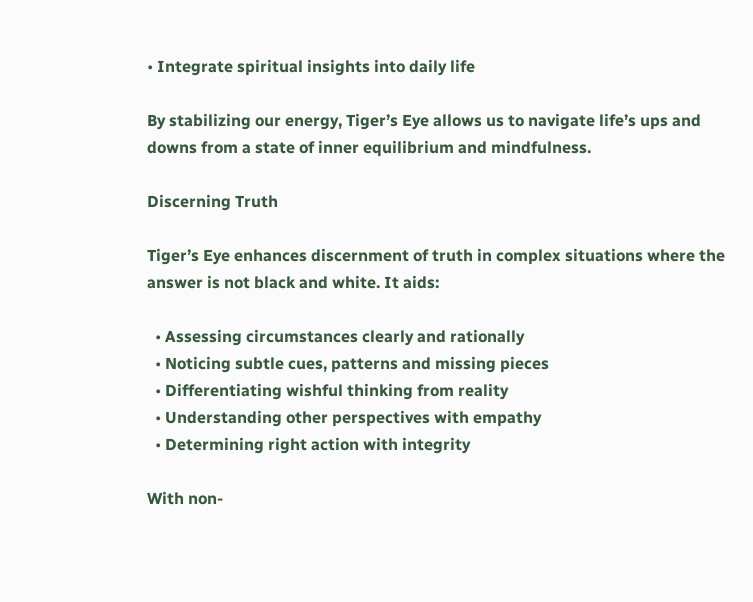• Integrate spiritual insights into daily life

By stabilizing our energy, Tiger’s Eye allows us to navigate life’s ups and downs from a state of inner equilibrium and mindfulness.

Discerning Truth

Tiger’s Eye enhances discernment of truth in complex situations where the answer is not black and white. It aids:

  • Assessing circumstances clearly and rationally
  • Noticing subtle cues, patterns and missing pieces
  • Differentiating wishful thinking from reality
  • Understanding other perspectives with empathy
  • Determining right action with integrity

With non-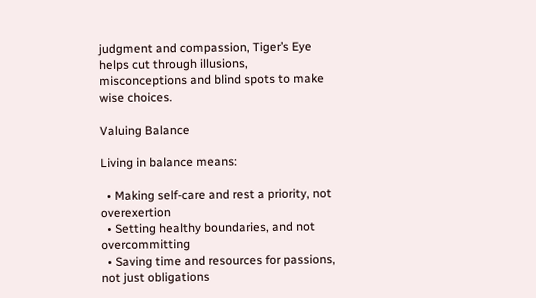judgment and compassion, Tiger’s Eye helps cut through illusions, misconceptions and blind spots to make wise choices.

Valuing Balance

Living in balance means:

  • Making self-care and rest a priority, not overexertion
  • Setting healthy boundaries, and not overcommitting
  • Saving time and resources for passions, not just obligations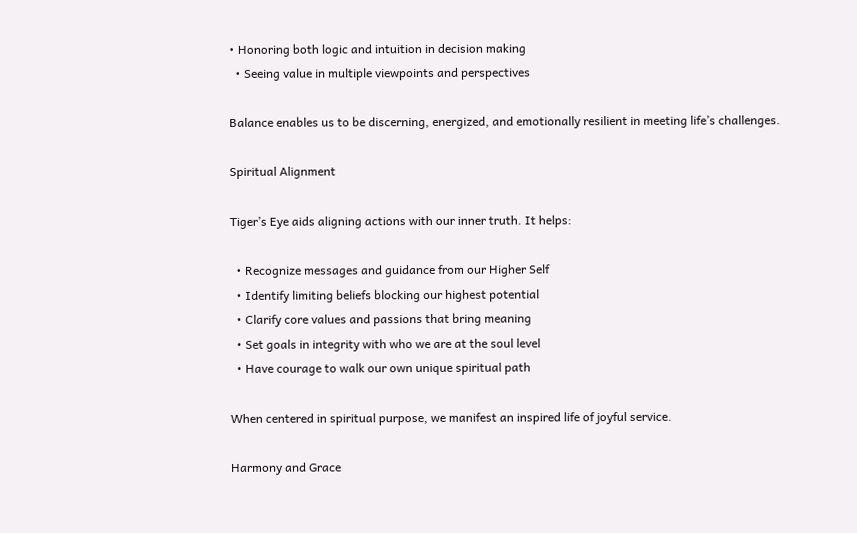• Honoring both logic and intuition in decision making
  • Seeing value in multiple viewpoints and perspectives

Balance enables us to be discerning, energized, and emotionally resilient in meeting life’s challenges.

Spiritual Alignment

Tiger’s Eye aids aligning actions with our inner truth. It helps:

  • Recognize messages and guidance from our Higher Self
  • Identify limiting beliefs blocking our highest potential
  • Clarify core values and passions that bring meaning
  • Set goals in integrity with who we are at the soul level
  • Have courage to walk our own unique spiritual path

When centered in spiritual purpose, we manifest an inspired life of joyful service.

Harmony and Grace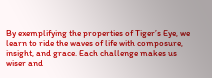By exemplifying the properties of Tiger’s Eye, we learn to ride the waves of life with composure, insight, and grace. Each challenge makes us wiser and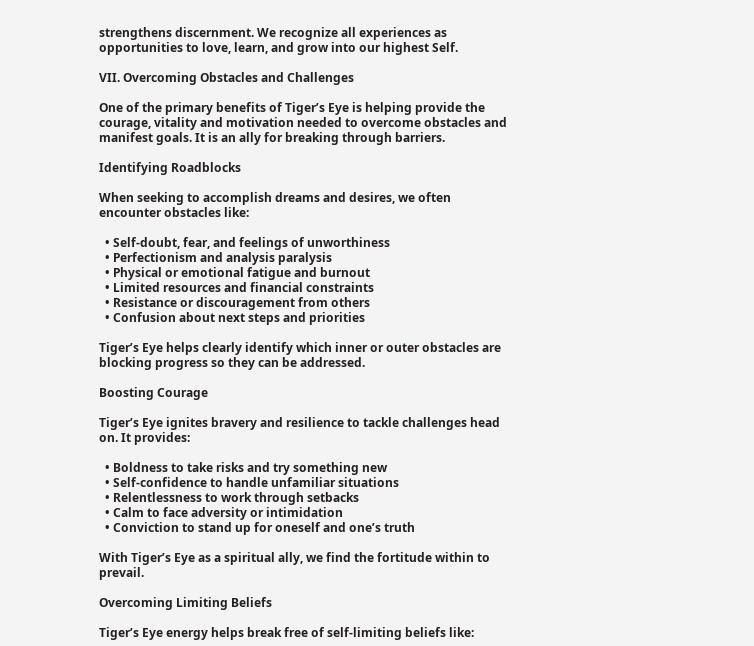strengthens discernment. We recognize all experiences as opportunities to love, learn, and grow into our highest Self.

VII. Overcoming Obstacles and Challenges

One of the primary benefits of Tiger’s Eye is helping provide the courage, vitality and motivation needed to overcome obstacles and manifest goals. It is an ally for breaking through barriers.

Identifying Roadblocks

When seeking to accomplish dreams and desires, we often encounter obstacles like:

  • Self-doubt, fear, and feelings of unworthiness
  • Perfectionism and analysis paralysis
  • Physical or emotional fatigue and burnout
  • Limited resources and financial constraints
  • Resistance or discouragement from others
  • Confusion about next steps and priorities

Tiger’s Eye helps clearly identify which inner or outer obstacles are blocking progress so they can be addressed.

Boosting Courage

Tiger’s Eye ignites bravery and resilience to tackle challenges head on. It provides:

  • Boldness to take risks and try something new
  • Self-confidence to handle unfamiliar situations
  • Relentlessness to work through setbacks
  • Calm to face adversity or intimidation
  • Conviction to stand up for oneself and one’s truth

With Tiger’s Eye as a spiritual ally, we find the fortitude within to prevail.

Overcoming Limiting Beliefs

Tiger’s Eye energy helps break free of self-limiting beliefs like: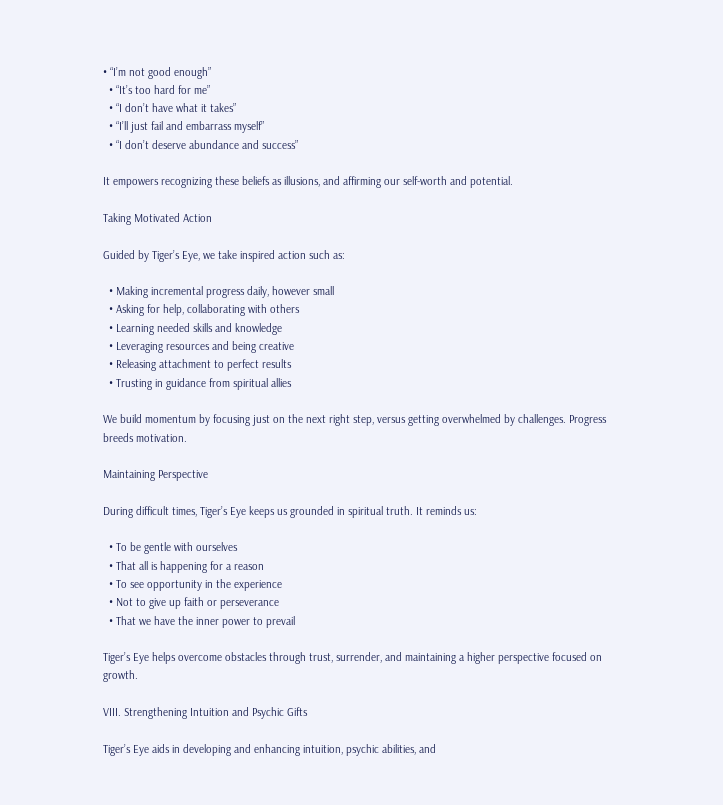• “I’m not good enough”
  • “It’s too hard for me”
  • “I don’t have what it takes”
  • “I’ll just fail and embarrass myself”
  • “I don’t deserve abundance and success”

It empowers recognizing these beliefs as illusions, and affirming our self-worth and potential.

Taking Motivated Action

Guided by Tiger’s Eye, we take inspired action such as:

  • Making incremental progress daily, however small
  • Asking for help, collaborating with others
  • Learning needed skills and knowledge
  • Leveraging resources and being creative
  • Releasing attachment to perfect results
  • Trusting in guidance from spiritual allies

We build momentum by focusing just on the next right step, versus getting overwhelmed by challenges. Progress breeds motivation.

Maintaining Perspective

During difficult times, Tiger’s Eye keeps us grounded in spiritual truth. It reminds us:

  • To be gentle with ourselves
  • That all is happening for a reason
  • To see opportunity in the experience
  • Not to give up faith or perseverance
  • That we have the inner power to prevail

Tiger’s Eye helps overcome obstacles through trust, surrender, and maintaining a higher perspective focused on growth.

VIII. Strengthening Intuition and Psychic Gifts

Tiger’s Eye aids in developing and enhancing intuition, psychic abilities, and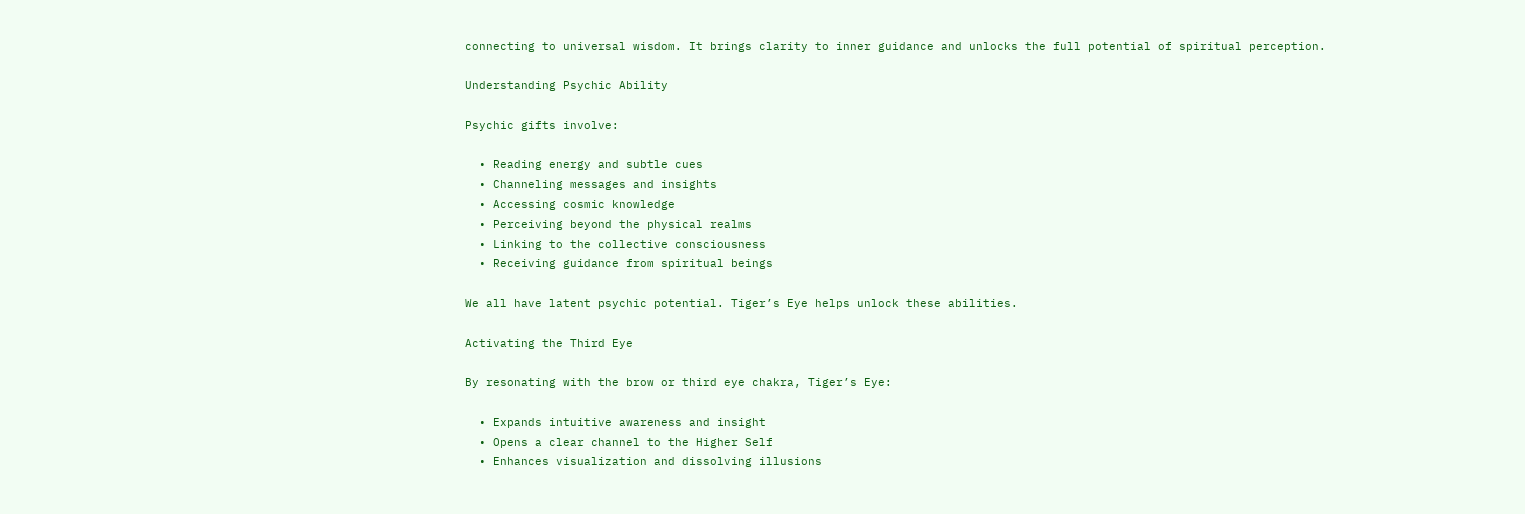connecting to universal wisdom. It brings clarity to inner guidance and unlocks the full potential of spiritual perception.

Understanding Psychic Ability

Psychic gifts involve:

  • Reading energy and subtle cues
  • Channeling messages and insights
  • Accessing cosmic knowledge
  • Perceiving beyond the physical realms
  • Linking to the collective consciousness
  • Receiving guidance from spiritual beings

We all have latent psychic potential. Tiger’s Eye helps unlock these abilities.

Activating the Third Eye

By resonating with the brow or third eye chakra, Tiger’s Eye:

  • Expands intuitive awareness and insight
  • Opens a clear channel to the Higher Self
  • Enhances visualization and dissolving illusions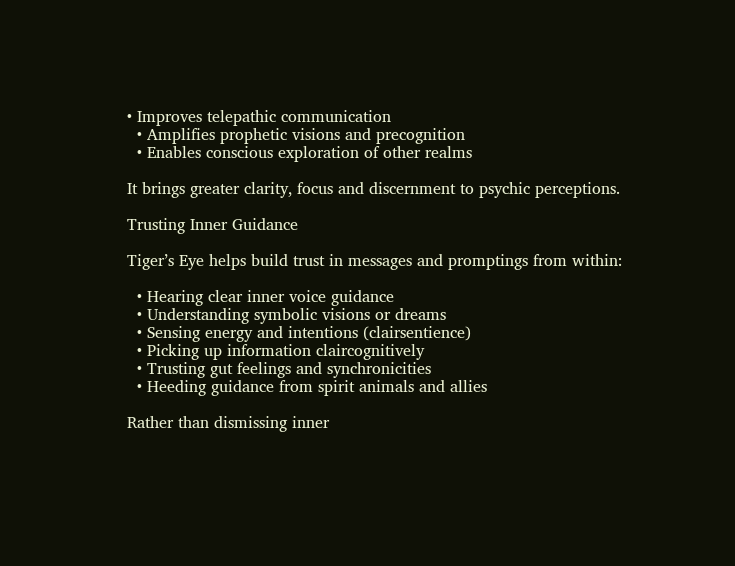• Improves telepathic communication
  • Amplifies prophetic visions and precognition
  • Enables conscious exploration of other realms

It brings greater clarity, focus and discernment to psychic perceptions.

Trusting Inner Guidance

Tiger’s Eye helps build trust in messages and promptings from within:

  • Hearing clear inner voice guidance
  • Understanding symbolic visions or dreams
  • Sensing energy and intentions (clairsentience)
  • Picking up information claircognitively
  • Trusting gut feelings and synchronicities
  • Heeding guidance from spirit animals and allies

Rather than dismissing inner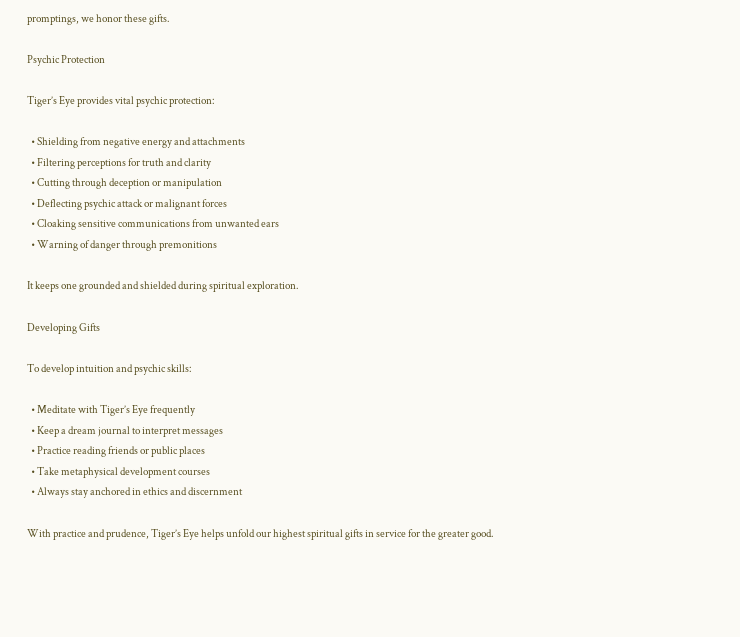promptings, we honor these gifts.

Psychic Protection

Tiger’s Eye provides vital psychic protection:

  • Shielding from negative energy and attachments
  • Filtering perceptions for truth and clarity
  • Cutting through deception or manipulation
  • Deflecting psychic attack or malignant forces
  • Cloaking sensitive communications from unwanted ears
  • Warning of danger through premonitions

It keeps one grounded and shielded during spiritual exploration.

Developing Gifts

To develop intuition and psychic skills:

  • Meditate with Tiger’s Eye frequently
  • Keep a dream journal to interpret messages
  • Practice reading friends or public places
  • Take metaphysical development courses
  • Always stay anchored in ethics and discernment

With practice and prudence, Tiger’s Eye helps unfold our highest spiritual gifts in service for the greater good.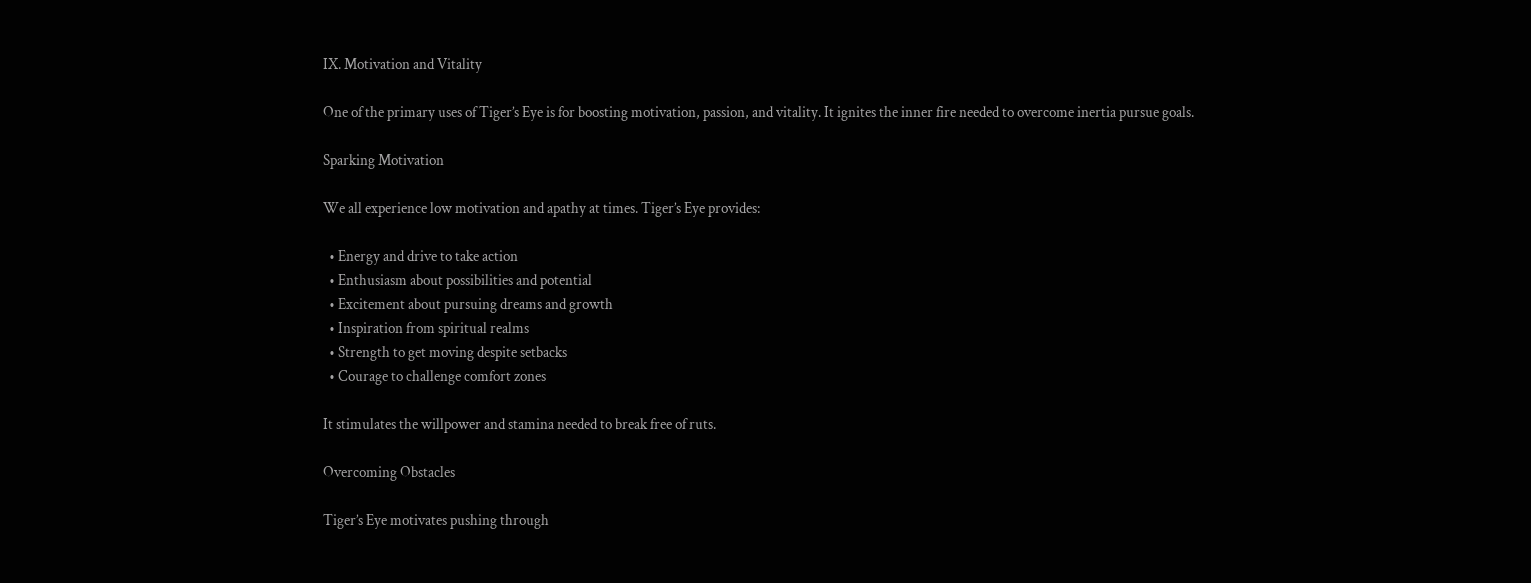IX. Motivation and Vitality

One of the primary uses of Tiger’s Eye is for boosting motivation, passion, and vitality. It ignites the inner fire needed to overcome inertia pursue goals.

Sparking Motivation

We all experience low motivation and apathy at times. Tiger’s Eye provides:

  • Energy and drive to take action
  • Enthusiasm about possibilities and potential
  • Excitement about pursuing dreams and growth
  • Inspiration from spiritual realms
  • Strength to get moving despite setbacks
  • Courage to challenge comfort zones

It stimulates the willpower and stamina needed to break free of ruts.

Overcoming Obstacles

Tiger’s Eye motivates pushing through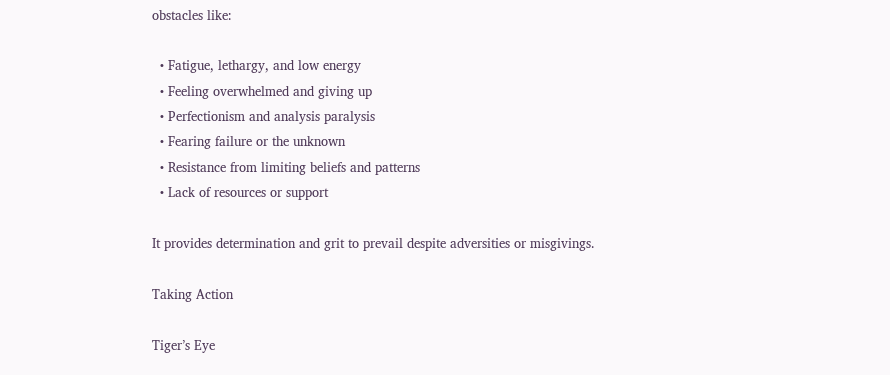obstacles like:

  • Fatigue, lethargy, and low energy
  • Feeling overwhelmed and giving up
  • Perfectionism and analysis paralysis
  • Fearing failure or the unknown
  • Resistance from limiting beliefs and patterns
  • Lack of resources or support

It provides determination and grit to prevail despite adversities or misgivings.

Taking Action

Tiger’s Eye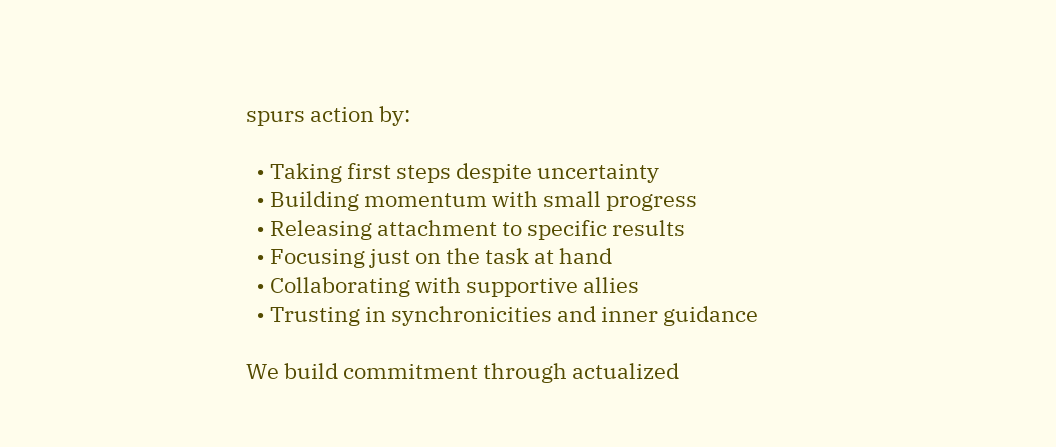spurs action by:

  • Taking first steps despite uncertainty
  • Building momentum with small progress
  • Releasing attachment to specific results
  • Focusing just on the task at hand
  • Collaborating with supportive allies
  • Trusting in synchronicities and inner guidance

We build commitment through actualized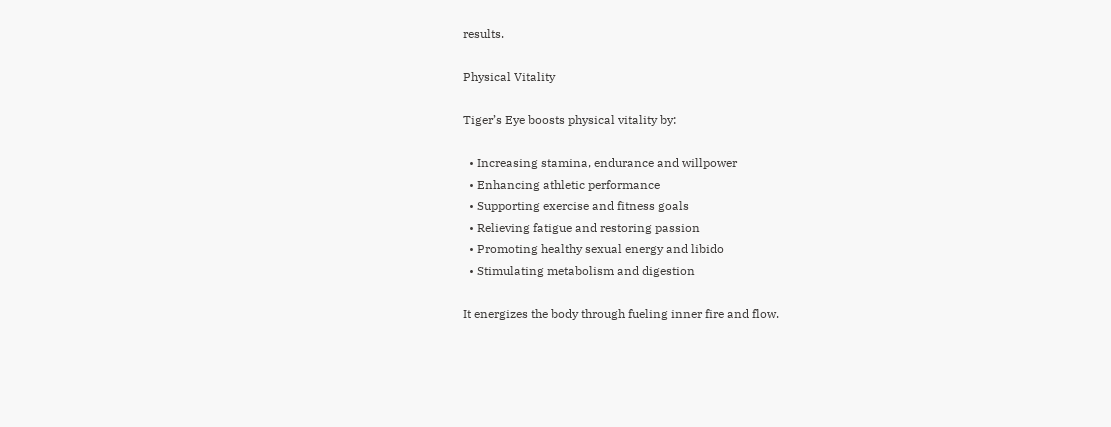results.

Physical Vitality

Tiger’s Eye boosts physical vitality by:

  • Increasing stamina, endurance and willpower
  • Enhancing athletic performance
  • Supporting exercise and fitness goals
  • Relieving fatigue and restoring passion
  • Promoting healthy sexual energy and libido
  • Stimulating metabolism and digestion

It energizes the body through fueling inner fire and flow.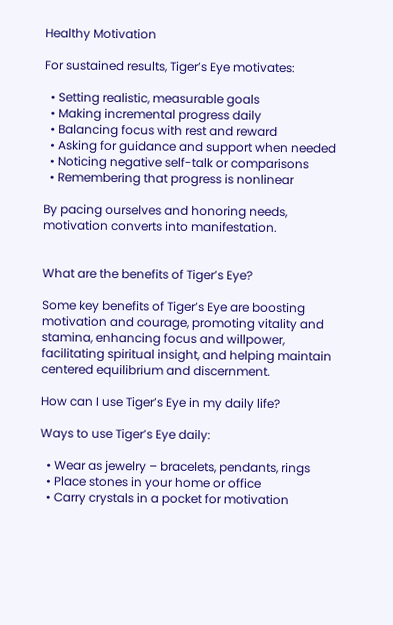Healthy Motivation

For sustained results, Tiger’s Eye motivates:

  • Setting realistic, measurable goals
  • Making incremental progress daily
  • Balancing focus with rest and reward
  • Asking for guidance and support when needed
  • Noticing negative self-talk or comparisons
  • Remembering that progress is nonlinear

By pacing ourselves and honoring needs, motivation converts into manifestation.


What are the benefits of Tiger’s Eye?

Some key benefits of Tiger’s Eye are boosting motivation and courage, promoting vitality and stamina, enhancing focus and willpower, facilitating spiritual insight, and helping maintain centered equilibrium and discernment.

How can I use Tiger’s Eye in my daily life?

Ways to use Tiger’s Eye daily:

  • Wear as jewelry – bracelets, pendants, rings
  • Place stones in your home or office
  • Carry crystals in a pocket for motivation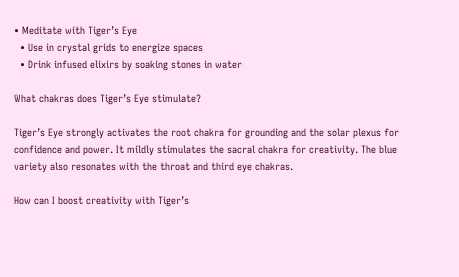• Meditate with Tiger’s Eye
  • Use in crystal grids to energize spaces
  • Drink infused elixirs by soaking stones in water

What chakras does Tiger’s Eye stimulate?

Tiger’s Eye strongly activates the root chakra for grounding and the solar plexus for confidence and power. It mildly stimulates the sacral chakra for creativity. The blue variety also resonates with the throat and third eye chakras.

How can I boost creativity with Tiger’s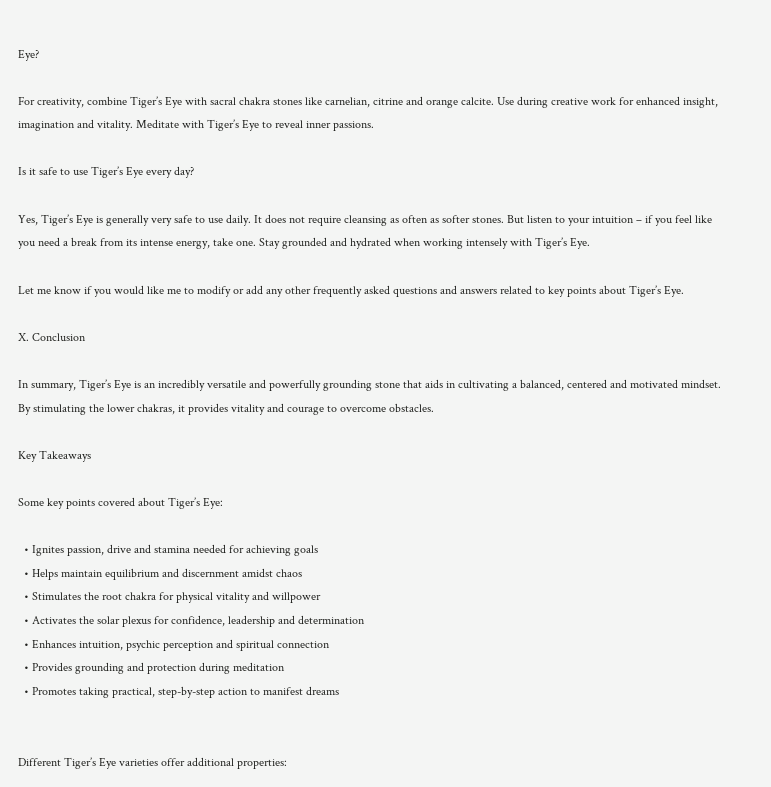Eye?

For creativity, combine Tiger’s Eye with sacral chakra stones like carnelian, citrine and orange calcite. Use during creative work for enhanced insight, imagination and vitality. Meditate with Tiger’s Eye to reveal inner passions.

Is it safe to use Tiger’s Eye every day?

Yes, Tiger’s Eye is generally very safe to use daily. It does not require cleansing as often as softer stones. But listen to your intuition – if you feel like you need a break from its intense energy, take one. Stay grounded and hydrated when working intensely with Tiger’s Eye.

Let me know if you would like me to modify or add any other frequently asked questions and answers related to key points about Tiger’s Eye.

X. Conclusion

In summary, Tiger’s Eye is an incredibly versatile and powerfully grounding stone that aids in cultivating a balanced, centered and motivated mindset. By stimulating the lower chakras, it provides vitality and courage to overcome obstacles.

Key Takeaways

Some key points covered about Tiger’s Eye:

  • Ignites passion, drive and stamina needed for achieving goals
  • Helps maintain equilibrium and discernment amidst chaos
  • Stimulates the root chakra for physical vitality and willpower
  • Activates the solar plexus for confidence, leadership and determination
  • Enhances intuition, psychic perception and spiritual connection
  • Provides grounding and protection during meditation
  • Promotes taking practical, step-by-step action to manifest dreams


Different Tiger’s Eye varieties offer additional properties: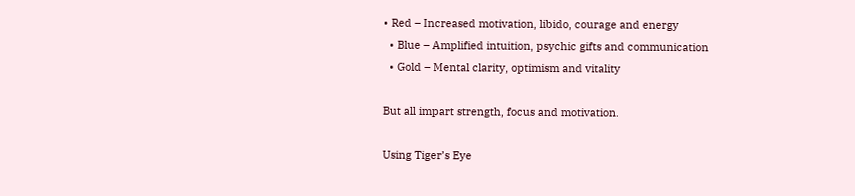• Red – Increased motivation, libido, courage and energy
  • Blue – Amplified intuition, psychic gifts and communication
  • Gold – Mental clarity, optimism and vitality

But all impart strength, focus and motivation.

Using Tiger’s Eye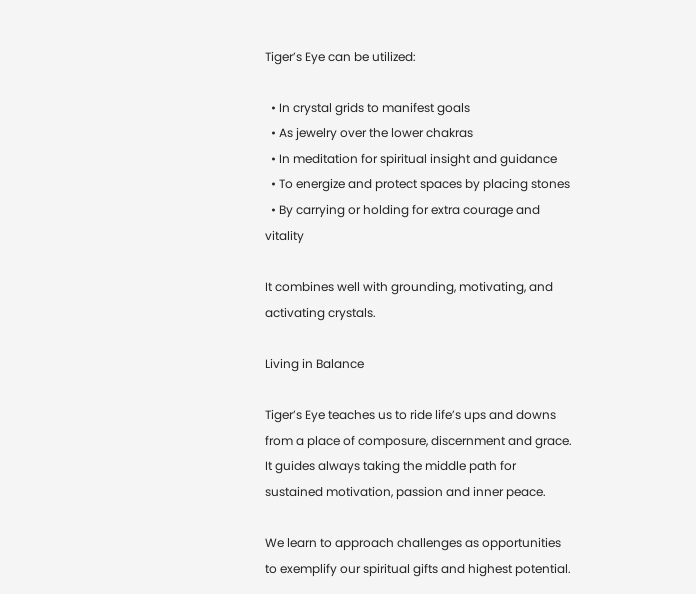Tiger’s Eye can be utilized:

  • In crystal grids to manifest goals
  • As jewelry over the lower chakras
  • In meditation for spiritual insight and guidance
  • To energize and protect spaces by placing stones
  • By carrying or holding for extra courage and vitality

It combines well with grounding, motivating, and activating crystals.

Living in Balance

Tiger’s Eye teaches us to ride life’s ups and downs from a place of composure, discernment and grace. It guides always taking the middle path for sustained motivation, passion and inner peace.

We learn to approach challenges as opportunities to exemplify our spiritual gifts and highest potential.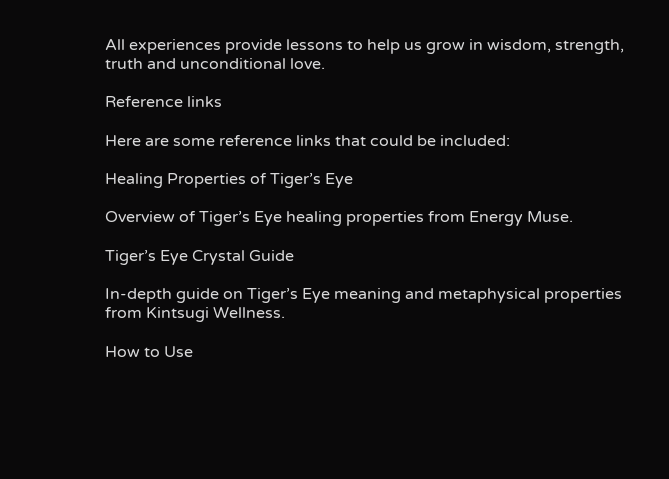All experiences provide lessons to help us grow in wisdom, strength, truth and unconditional love.

Reference links

Here are some reference links that could be included:

Healing Properties of Tiger’s Eye

Overview of Tiger’s Eye healing properties from Energy Muse.

Tiger’s Eye Crystal Guide

In-depth guide on Tiger’s Eye meaning and metaphysical properties from Kintsugi Wellness.

How to Use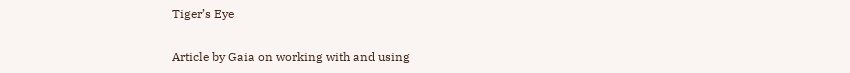Tiger’s Eye

Article by Gaia on working with and using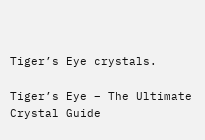Tiger’s Eye crystals.

Tiger’s Eye – The Ultimate Crystal Guide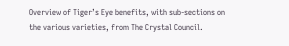Overview of Tiger’s Eye benefits, with sub-sections on the various varieties, from The Crystal Council.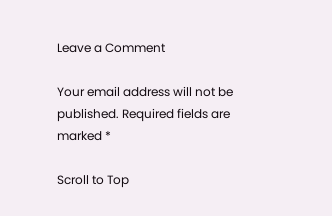Leave a Comment

Your email address will not be published. Required fields are marked *

Scroll to Top